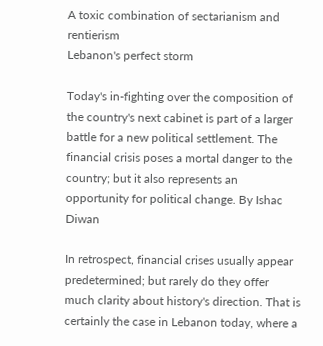A toxic combination of sectarianism and rentierism
Lebanon's perfect storm

Today's in-fighting over the composition of the country's next cabinet is part of a larger battle for a new political settlement. The financial crisis poses a mortal danger to the country; but it also represents an opportunity for political change. By Ishac Diwan

In retrospect, financial crises usually appear predetermined; but rarely do they offer much clarity about history's direction. That is certainly the case in Lebanon today, where a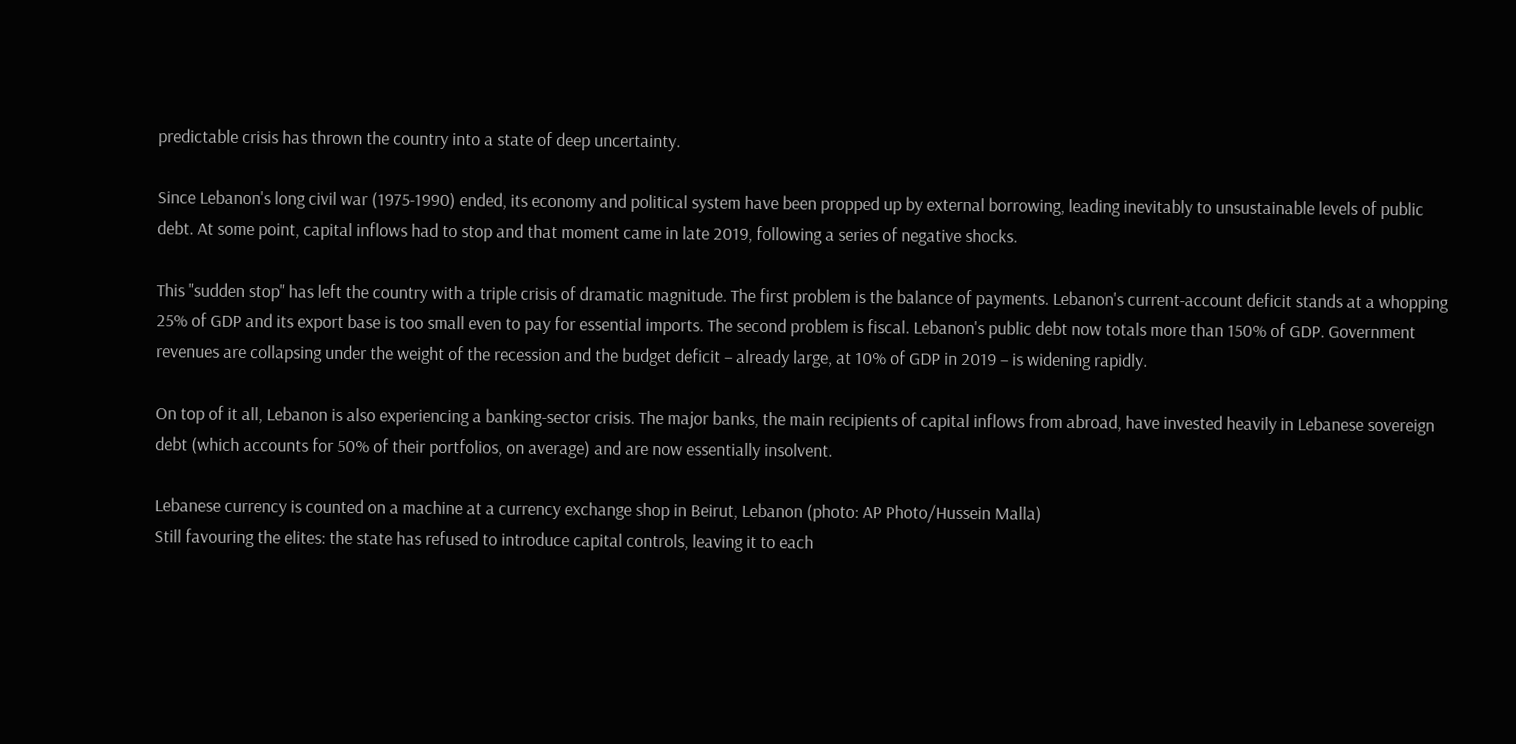predictable crisis has thrown the country into a state of deep uncertainty.

Since Lebanon's long civil war (1975-1990) ended, its economy and political system have been propped up by external borrowing, leading inevitably to unsustainable levels of public debt. At some point, capital inflows had to stop and that moment came in late 2019, following a series of negative shocks.

This "sudden stop" has left the country with a triple crisis of dramatic magnitude. The first problem is the balance of payments. Lebanon's current-account deficit stands at a whopping 25% of GDP and its export base is too small even to pay for essential imports. The second problem is fiscal. Lebanon's public debt now totals more than 150% of GDP. Government revenues are collapsing under the weight of the recession and the budget deficit – already large, at 10% of GDP in 2019 – is widening rapidly.

On top of it all, Lebanon is also experiencing a banking-sector crisis. The major banks, the main recipients of capital inflows from abroad, have invested heavily in Lebanese sovereign debt (which accounts for 50% of their portfolios, on average) and are now essentially insolvent.

Lebanese currency is counted on a machine at a currency exchange shop in Beirut, Lebanon (photo: AP Photo/Hussein Malla)
Still favouring the elites: the state has refused to introduce capital controls, leaving it to each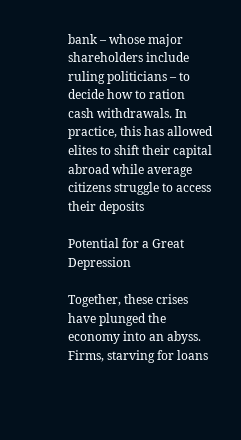bank – whose major shareholders include ruling politicians – to decide how to ration cash withdrawals. In practice, this has allowed elites to shift their capital abroad while average citizens struggle to access their deposits

Potential for a Great Depression

Together, these crises have plunged the economy into an abyss. Firms, starving for loans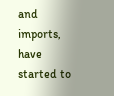and imports, have started to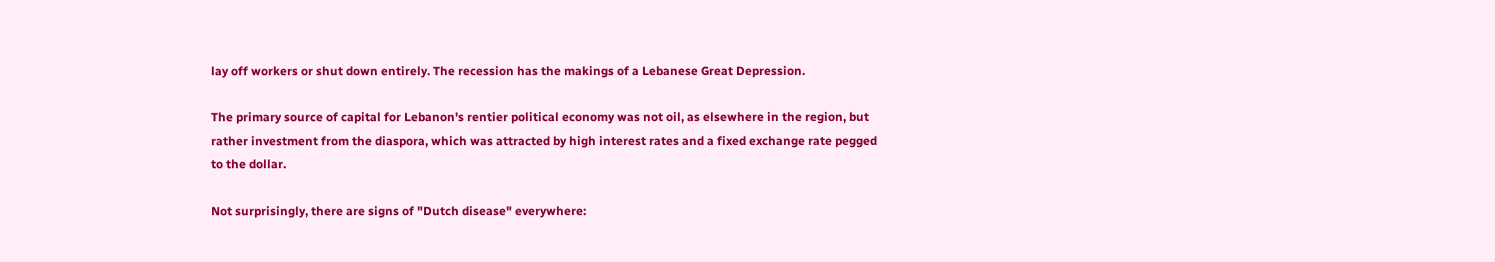lay off workers or shut down entirely. The recession has the makings of a Lebanese Great Depression.

The primary source of capital for Lebanon's rentier political economy was not oil, as elsewhere in the region, but rather investment from the diaspora, which was attracted by high interest rates and a fixed exchange rate pegged to the dollar.

Not surprisingly, there are signs of "Dutch disease" everywhere: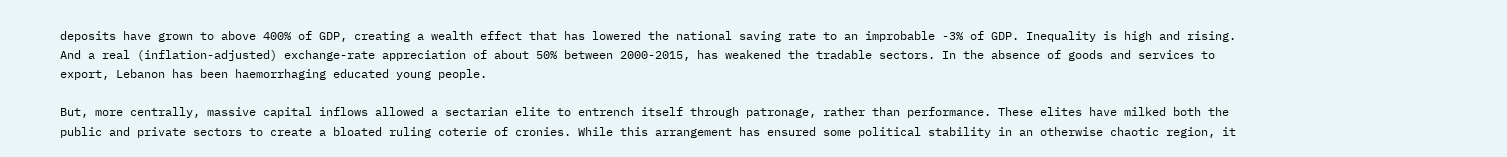deposits have grown to above 400% of GDP, creating a wealth effect that has lowered the national saving rate to an improbable -3% of GDP. Inequality is high and rising. And a real (inflation-adjusted) exchange-rate appreciation of about 50% between 2000-2015, has weakened the tradable sectors. In the absence of goods and services to export, Lebanon has been haemorrhaging educated young people.

But, more centrally, massive capital inflows allowed a sectarian elite to entrench itself through patronage, rather than performance. These elites have milked both the public and private sectors to create a bloated ruling coterie of cronies. While this arrangement has ensured some political stability in an otherwise chaotic region, it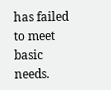has failed to meet basic needs.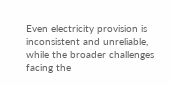Even electricity provision is inconsistent and unreliable, while the broader challenges facing the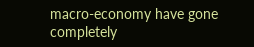macro-economy have gone completely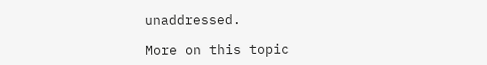unaddressed.

More on this topic